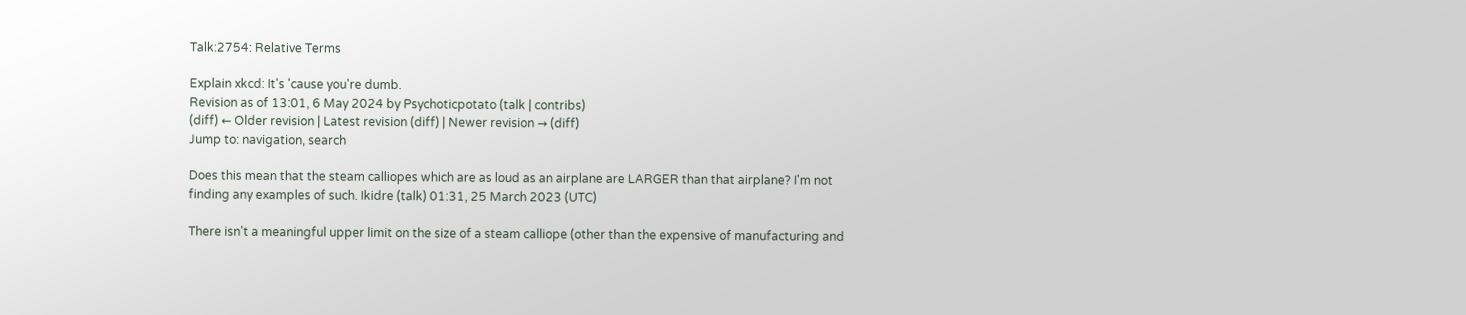Talk:2754: Relative Terms

Explain xkcd: It's 'cause you're dumb.
Revision as of 13:01, 6 May 2024 by Psychoticpotato (talk | contribs)
(diff) ← Older revision | Latest revision (diff) | Newer revision → (diff)
Jump to: navigation, search

Does this mean that the steam calliopes which are as loud as an airplane are LARGER than that airplane? I'm not finding any examples of such. Ikidre (talk) 01:31, 25 March 2023 (UTC)

There isn't a meaningful upper limit on the size of a steam calliope (other than the expensive of manufacturing and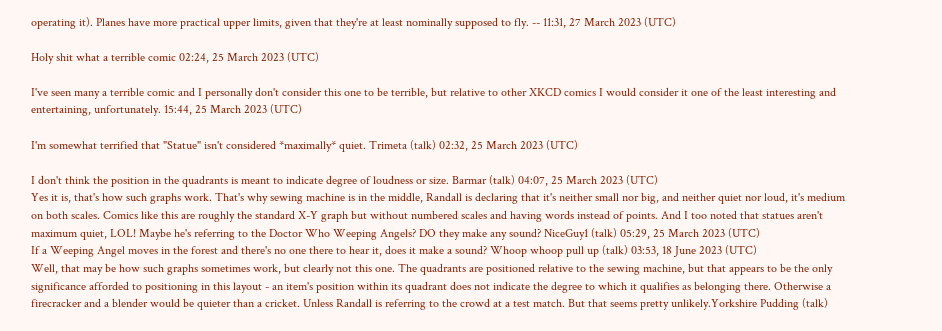operating it). Planes have more practical upper limits, given that they're at least nominally supposed to fly. -- 11:31, 27 March 2023 (UTC)

Holy shit what a terrible comic 02:24, 25 March 2023 (UTC)

I've seen many a terrible comic and I personally don't consider this one to be terrible, but relative to other XKCD comics I would consider it one of the least interesting and entertaining, unfortunately. 15:44, 25 March 2023 (UTC)

I'm somewhat terrified that "Statue" isn't considered *maximally* quiet. Trimeta (talk) 02:32, 25 March 2023 (UTC)

I don't think the position in the quadrants is meant to indicate degree of loudness or size. Barmar (talk) 04:07, 25 March 2023 (UTC)
Yes it is, that's how such graphs work. That's why sewing machine is in the middle, Randall is declaring that it's neither small nor big, and neither quiet nor loud, it's medium on both scales. Comics like this are roughly the standard X-Y graph but without numbered scales and having words instead of points. And I too noted that statues aren't maximum quiet, LOL! Maybe he's referring to the Doctor Who Weeping Angels? DO they make any sound? NiceGuy1 (talk) 05:29, 25 March 2023 (UTC)
If a Weeping Angel moves in the forest and there's no one there to hear it, does it make a sound? Whoop whoop pull up (talk) 03:53, 18 June 2023 (UTC)
Well, that may be how such graphs sometimes work, but clearly not this one. The quadrants are positioned relative to the sewing machine, but that appears to be the only significance afforded to positioning in this layout - an item's position within its quadrant does not indicate the degree to which it qualifies as belonging there. Otherwise a firecracker and a blender would be quieter than a cricket. Unless Randall is referring to the crowd at a test match. But that seems pretty unlikely.Yorkshire Pudding (talk)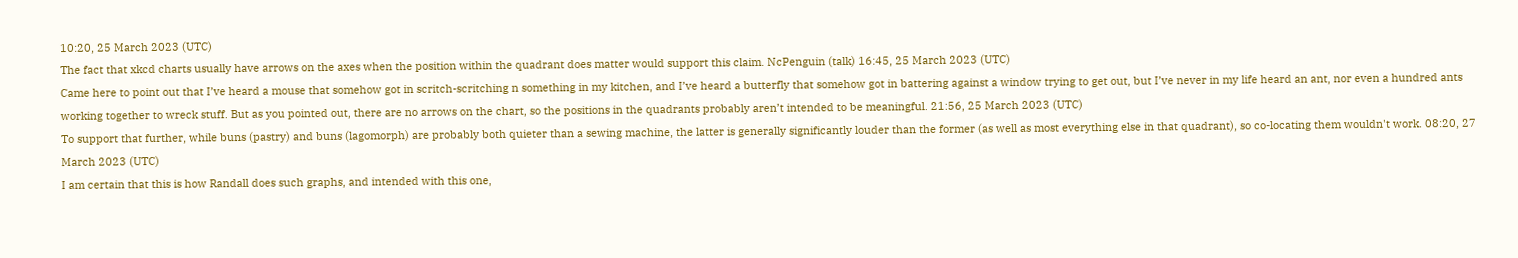10:20, 25 March 2023 (UTC)
The fact that xkcd charts usually have arrows on the axes when the position within the quadrant does matter would support this claim. NcPenguin (talk) 16:45, 25 March 2023 (UTC)
Came here to point out that I’ve heard a mouse that somehow got in scritch-scritching n something in my kitchen, and I’ve heard a butterfly that somehow got in battering against a window trying to get out, but I’ve never in my life heard an ant, nor even a hundred ants working together to wreck stuff. But as you pointed out, there are no arrows on the chart, so the positions in the quadrants probably aren’t intended to be meaningful. 21:56, 25 March 2023 (UTC)
To support that further, while buns (pastry) and buns (lagomorph) are probably both quieter than a sewing machine, the latter is generally significantly louder than the former (as well as most everything else in that quadrant), so co-locating them wouldn't work. 08:20, 27 March 2023 (UTC)
I am certain that this is how Randall does such graphs, and intended with this one,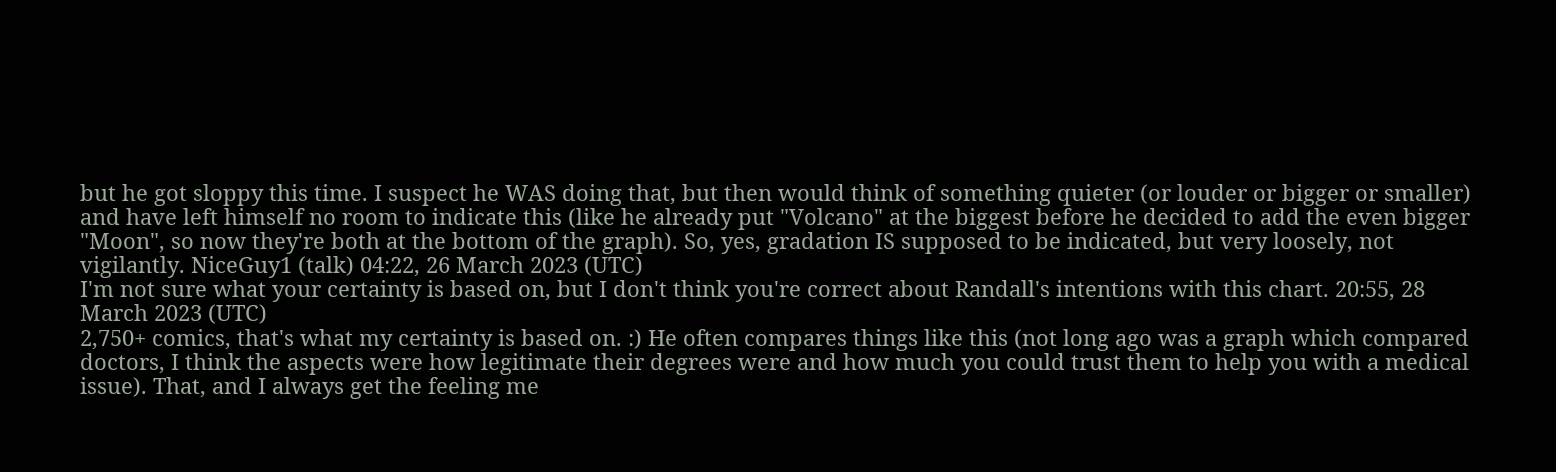but he got sloppy this time. I suspect he WAS doing that, but then would think of something quieter (or louder or bigger or smaller) and have left himself no room to indicate this (like he already put "Volcano" at the biggest before he decided to add the even bigger "Moon", so now they're both at the bottom of the graph). So, yes, gradation IS supposed to be indicated, but very loosely, not vigilantly. NiceGuy1 (talk) 04:22, 26 March 2023 (UTC)
I'm not sure what your certainty is based on, but I don't think you're correct about Randall's intentions with this chart. 20:55, 28 March 2023 (UTC)
2,750+ comics, that's what my certainty is based on. :) He often compares things like this (not long ago was a graph which compared doctors, I think the aspects were how legitimate their degrees were and how much you could trust them to help you with a medical issue). That, and I always get the feeling me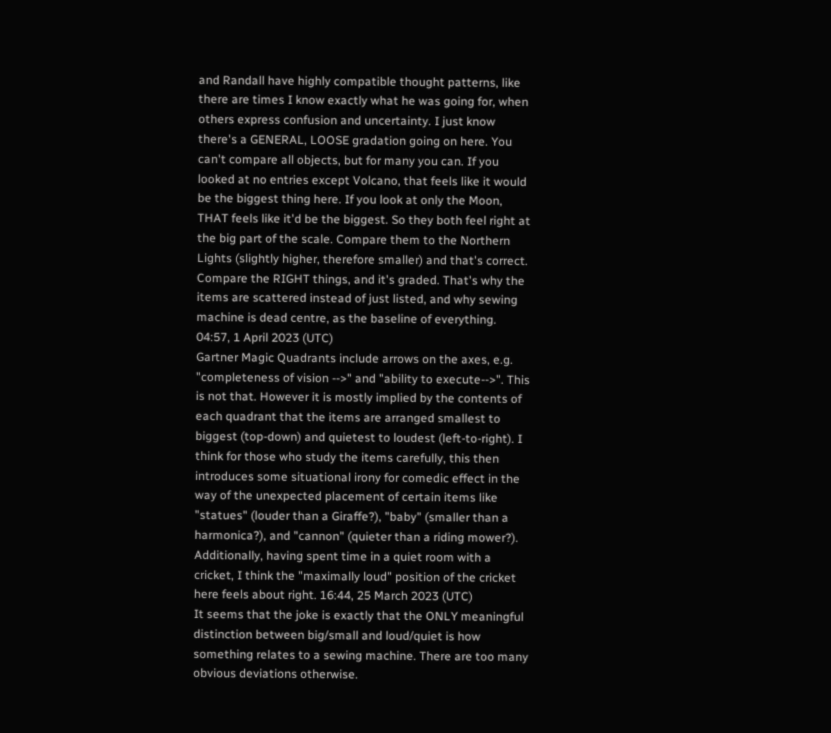and Randall have highly compatible thought patterns, like there are times I know exactly what he was going for, when others express confusion and uncertainty. I just know there's a GENERAL, LOOSE gradation going on here. You can't compare all objects, but for many you can. If you looked at no entries except Volcano, that feels like it would be the biggest thing here. If you look at only the Moon, THAT feels like it'd be the biggest. So they both feel right at the big part of the scale. Compare them to the Northern Lights (slightly higher, therefore smaller) and that's correct. Compare the RIGHT things, and it's graded. That's why the items are scattered instead of just listed, and why sewing machine is dead centre, as the baseline of everything. 04:57, 1 April 2023 (UTC)
Gartner Magic Quadrants include arrows on the axes, e.g. "completeness of vision -->" and "ability to execute-->". This is not that. However it is mostly implied by the contents of each quadrant that the items are arranged smallest to biggest (top-down) and quietest to loudest (left-to-right). I think for those who study the items carefully, this then introduces some situational irony for comedic effect in the way of the unexpected placement of certain items like "statues" (louder than a Giraffe?), "baby" (smaller than a harmonica?), and "cannon" (quieter than a riding mower?). Additionally, having spent time in a quiet room with a cricket, I think the "maximally loud" position of the cricket here feels about right. 16:44, 25 March 2023 (UTC)
It seems that the joke is exactly that the ONLY meaningful distinction between big/small and loud/quiet is how something relates to a sewing machine. There are too many obvious deviations otherwise.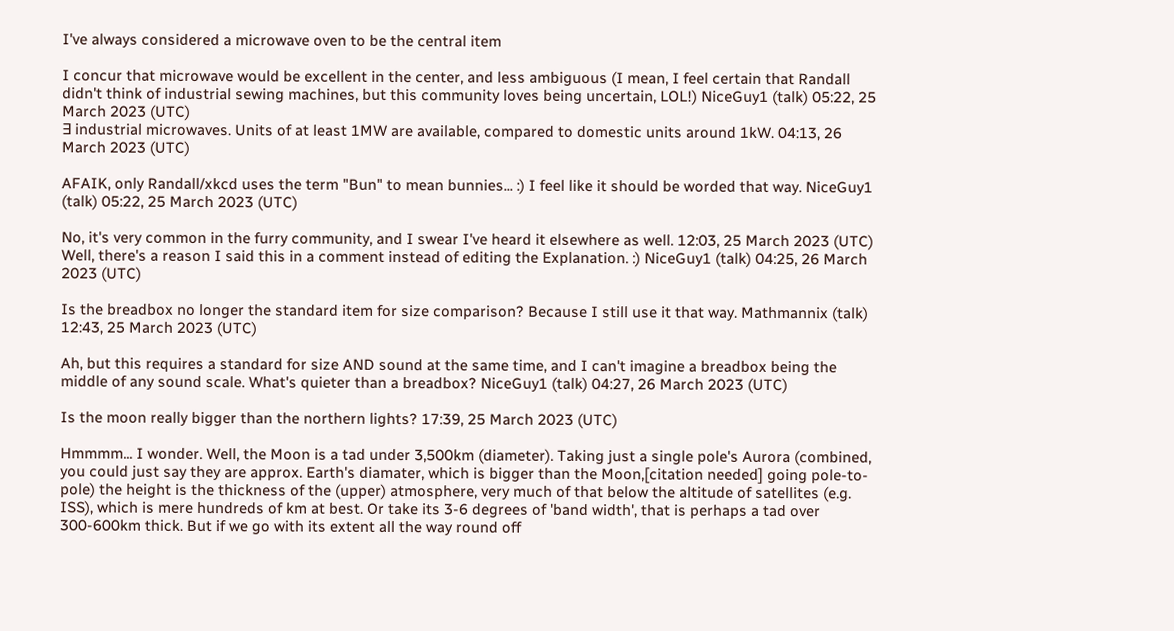I've always considered a microwave oven to be the central item

I concur that microwave would be excellent in the center, and less ambiguous (I mean, I feel certain that Randall didn't think of industrial sewing machines, but this community loves being uncertain, LOL!) NiceGuy1 (talk) 05:22, 25 March 2023 (UTC)
∃ industrial microwaves. Units of at least 1MW are available, compared to domestic units around 1kW. 04:13, 26 March 2023 (UTC)

AFAIK, only Randall/xkcd uses the term "Bun" to mean bunnies... :) I feel like it should be worded that way. NiceGuy1 (talk) 05:22, 25 March 2023 (UTC)

No, it's very common in the furry community, and I swear I've heard it elsewhere as well. 12:03, 25 March 2023 (UTC)
Well, there's a reason I said this in a comment instead of editing the Explanation. :) NiceGuy1 (talk) 04:25, 26 March 2023 (UTC)

Is the breadbox no longer the standard item for size comparison? Because I still use it that way. Mathmannix (talk) 12:43, 25 March 2023 (UTC)

Ah, but this requires a standard for size AND sound at the same time, and I can't imagine a breadbox being the middle of any sound scale. What's quieter than a breadbox? NiceGuy1 (talk) 04:27, 26 March 2023 (UTC)

Is the moon really bigger than the northern lights? 17:39, 25 March 2023 (UTC)

Hmmmm... I wonder. Well, the Moon is a tad under 3,500km (diameter). Taking just a single pole's Aurora (combined, you could just say they are approx. Earth's diamater, which is bigger than the Moon,[citation needed] going pole-to-pole) the height is the thickness of the (upper) atmosphere, very much of that below the altitude of satellites (e.g. ISS), which is mere hundreds of km at best. Or take its 3-6 degrees of 'band width', that is perhaps a tad over 300-600km thick. But if we go with its extent all the way round off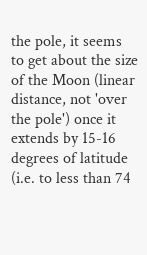the pole, it seems to get about the size of the Moon (linear distance, not 'over the pole') once it extends by 15-16 degrees of latitude (i.e. to less than 74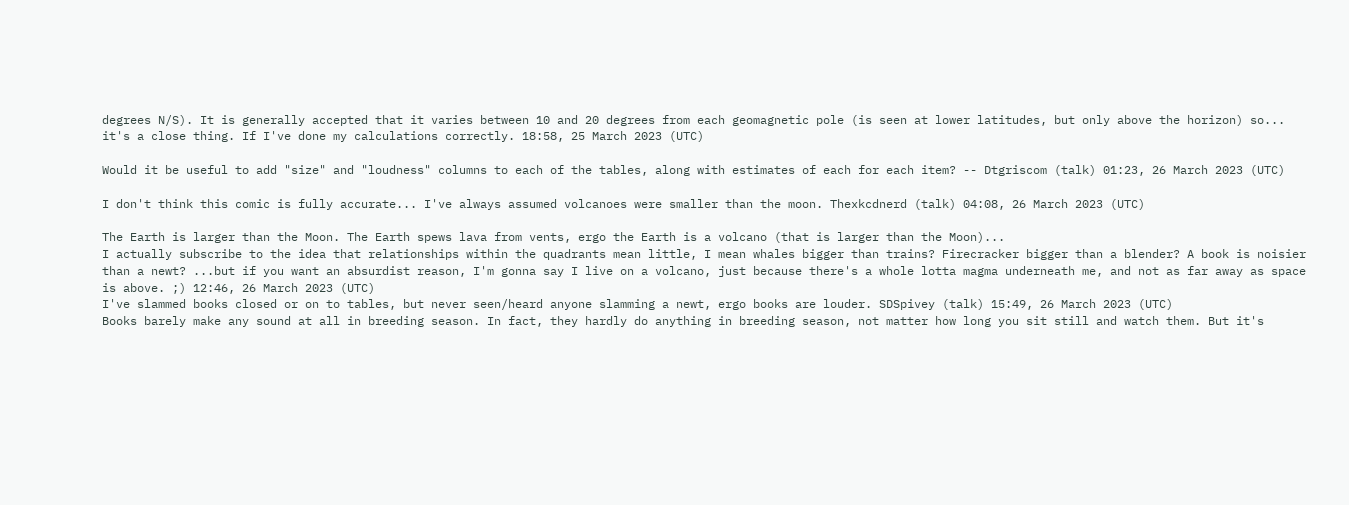degrees N/S). It is generally accepted that it varies between 10 and 20 degrees from each geomagnetic pole (is seen at lower latitudes, but only above the horizon) so... it's a close thing. If I've done my calculations correctly. 18:58, 25 March 2023 (UTC)

Would it be useful to add "size" and "loudness" columns to each of the tables, along with estimates of each for each item? -- Dtgriscom (talk) 01:23, 26 March 2023 (UTC)

I don't think this comic is fully accurate... I've always assumed volcanoes were smaller than the moon. Thexkcdnerd (talk) 04:08, 26 March 2023 (UTC)

The Earth is larger than the Moon. The Earth spews lava from vents, ergo the Earth is a volcano (that is larger than the Moon)...
I actually subscribe to the idea that relationships within the quadrants mean little, I mean whales bigger than trains? Firecracker bigger than a blender? A book is noisier than a newt? ...but if you want an absurdist reason, I'm gonna say I live on a volcano, just because there's a whole lotta magma underneath me, and not as far away as space is above. ;) 12:46, 26 March 2023 (UTC)
I've slammed books closed or on to tables, but never seen/heard anyone slamming a newt, ergo books are louder. SDSpivey (talk) 15:49, 26 March 2023 (UTC)
Books barely make any sound at all in breeding season. In fact, they hardly do anything in breeding season, not matter how long you sit still and watch them. But it's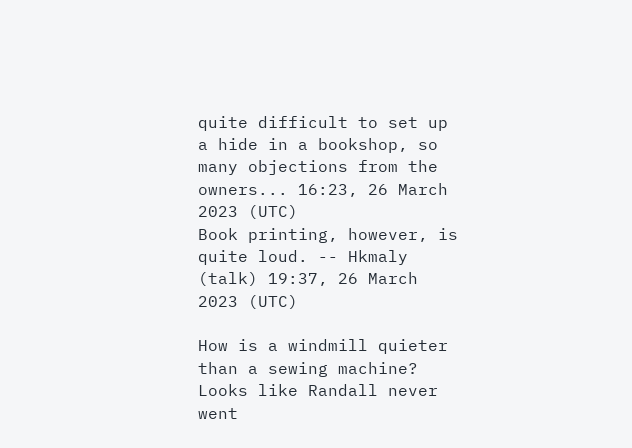quite difficult to set up a hide in a bookshop, so many objections from the owners... 16:23, 26 March 2023 (UTC)
Book printing, however, is quite loud. -- Hkmaly (talk) 19:37, 26 March 2023 (UTC)

How is a windmill quieter than a sewing machine? Looks like Randall never went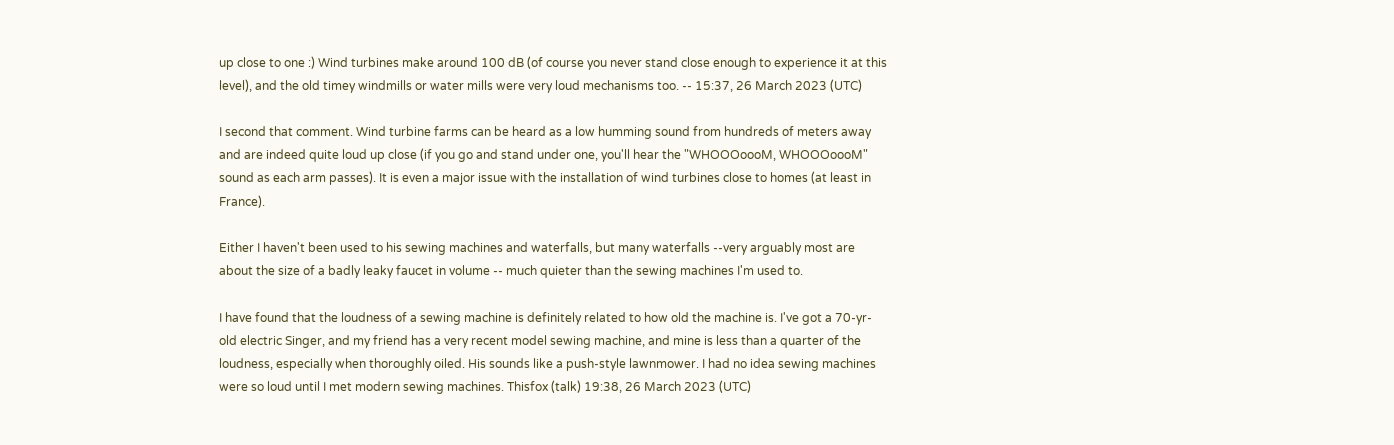up close to one :) Wind turbines make around 100 dB (of course you never stand close enough to experience it at this level), and the old timey windmills or water mills were very loud mechanisms too. -- 15:37, 26 March 2023 (UTC)

I second that comment. Wind turbine farms can be heard as a low humming sound from hundreds of meters away and are indeed quite loud up close (if you go and stand under one, you'll hear the "WHOOOoooM, WHOOOoooM" sound as each arm passes). It is even a major issue with the installation of wind turbines close to homes (at least in France).

Either I haven't been used to his sewing machines and waterfalls, but many waterfalls --very arguably most are about the size of a badly leaky faucet in volume -- much quieter than the sewing machines I'm used to.

I have found that the loudness of a sewing machine is definitely related to how old the machine is. I've got a 70-yr-old electric Singer, and my friend has a very recent model sewing machine, and mine is less than a quarter of the loudness, especially when thoroughly oiled. His sounds like a push-style lawnmower. I had no idea sewing machines were so loud until I met modern sewing machines. Thisfox (talk) 19:38, 26 March 2023 (UTC)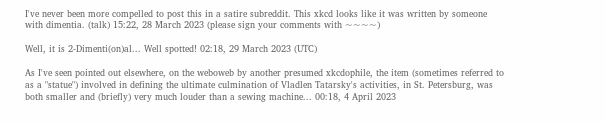I've never been more compelled to post this in a satire subreddit. This xkcd looks like it was written by someone with dimentia. (talk) 15:22, 28 March 2023 (please sign your comments with ~~~~)

Well, it is 2-Dimenti(on)al... Well spotted! 02:18, 29 March 2023 (UTC)

As I've seen pointed out elsewhere, on the weboweb by another presumed xkcdophile, the item (sometimes referred to as a "statue") involved in defining the ultimate culmination of Vladlen Tatarsky's activities, in St. Petersburg, was both smaller and (briefly) very much louder than a sewing machine... 00:18, 4 April 2023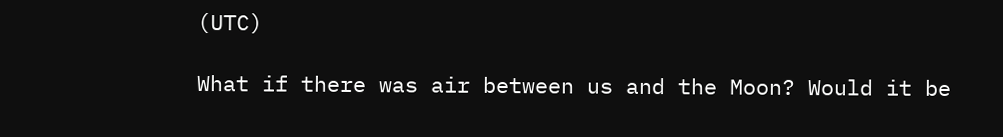(UTC)

What if there was air between us and the Moon? Would it be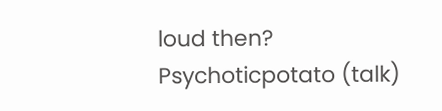loud then? Psychoticpotato (talk)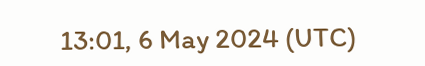13:01, 6 May 2024 (UTC)